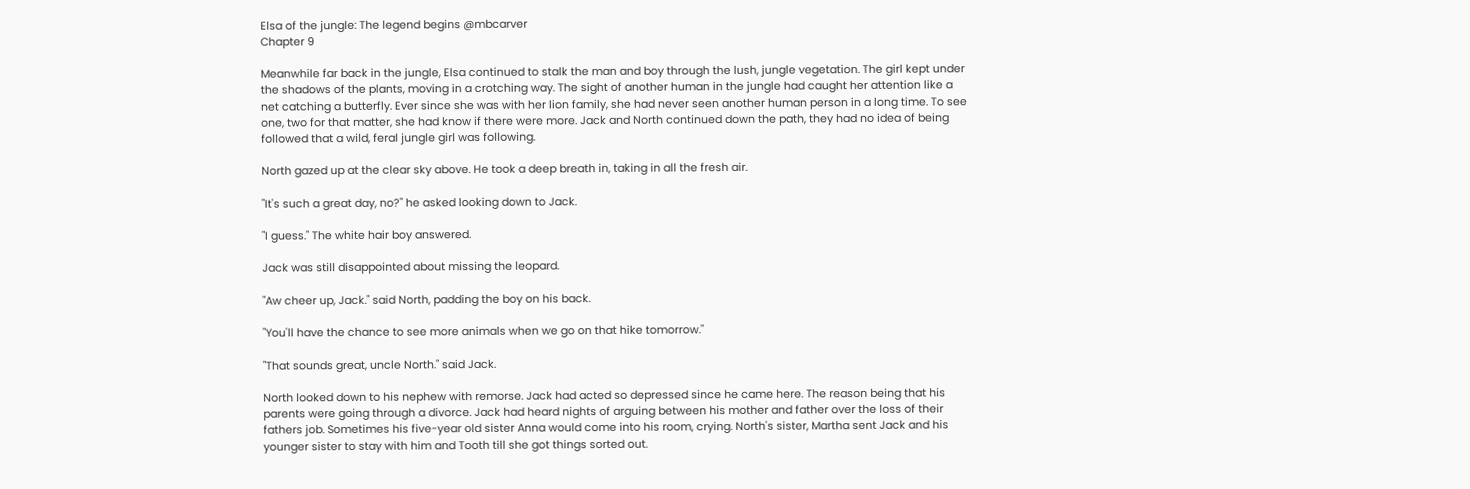Elsa of the jungle: The legend begins @mbcarver
Chapter 9

Meanwhile far back in the jungle, Elsa continued to stalk the man and boy through the lush, jungle vegetation. The girl kept under the shadows of the plants, moving in a crotching way. The sight of another human in the jungle had caught her attention like a net catching a butterfly. Ever since she was with her lion family, she had never seen another human person in a long time. To see one, two for that matter, she had know if there were more. Jack and North continued down the path, they had no idea of being followed that a wild, feral jungle girl was following.

North gazed up at the clear sky above. He took a deep breath in, taking in all the fresh air.

"It's such a great day, no?" he asked looking down to Jack.

"I guess." The white hair boy answered.

Jack was still disappointed about missing the leopard.

"Aw cheer up, Jack." said North, padding the boy on his back.

"You'll have the chance to see more animals when we go on that hike tomorrow."

"That sounds great, uncle North." said Jack.

North looked down to his nephew with remorse. Jack had acted so depressed since he came here. The reason being that his parents were going through a divorce. Jack had heard nights of arguing between his mother and father over the loss of their fathers job. Sometimes his five-year old sister Anna would come into his room, crying. North's sister, Martha sent Jack and his younger sister to stay with him and Tooth till she got things sorted out.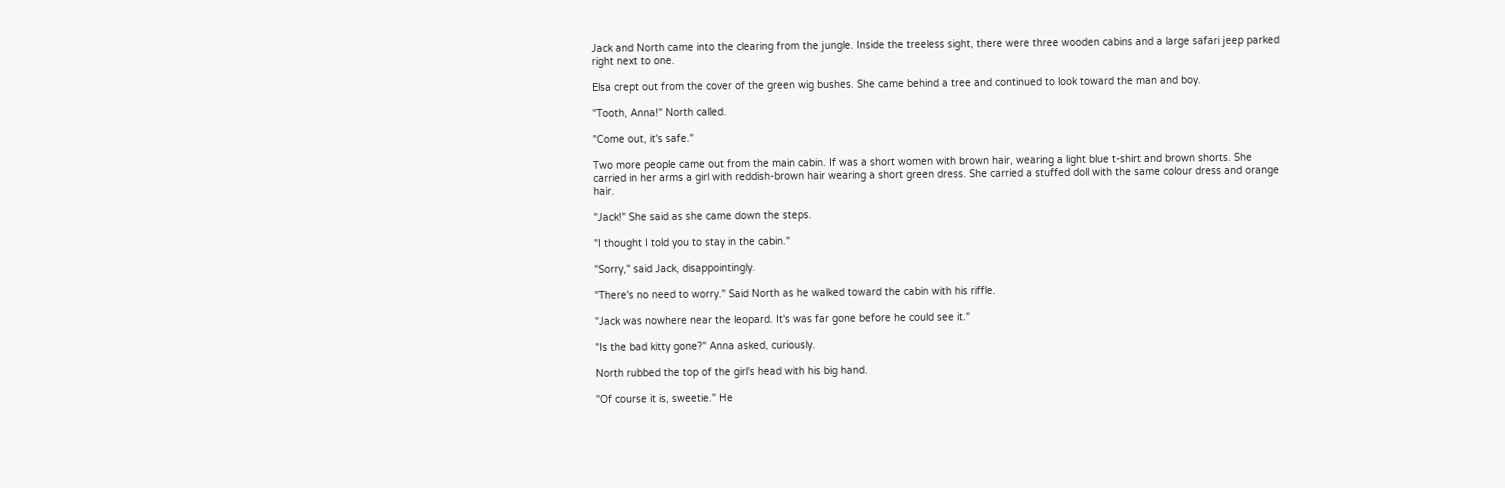Jack and North came into the clearing from the jungle. Inside the treeless sight, there were three wooden cabins and a large safari jeep parked right next to one.

Elsa crept out from the cover of the green wig bushes. She came behind a tree and continued to look toward the man and boy.

"Tooth, Anna!" North called.

"Come out, it's safe."

Two more people came out from the main cabin. If was a short women with brown hair, wearing a light blue t-shirt and brown shorts. She carried in her arms a girl with reddish-brown hair wearing a short green dress. She carried a stuffed doll with the same colour dress and orange hair.

"Jack!" She said as she came down the steps.

"I thought I told you to stay in the cabin."

"Sorry," said Jack, disappointingly.

"There's no need to worry." Said North as he walked toward the cabin with his riffle.

"Jack was nowhere near the leopard. It's was far gone before he could see it."

"Is the bad kitty gone?" Anna asked, curiously.

North rubbed the top of the girl's head with his big hand.

"Of course it is, sweetie." He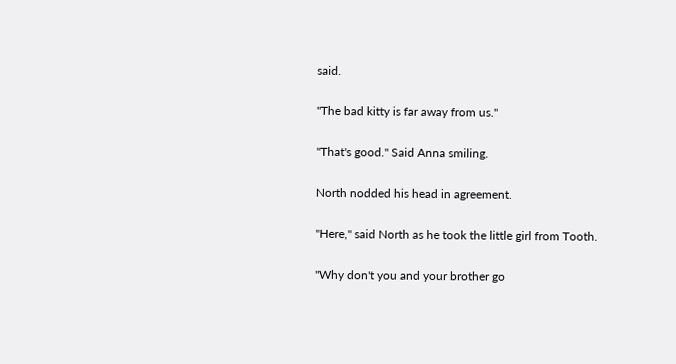said.

"The bad kitty is far away from us."

"That's good." Said Anna smiling.

North nodded his head in agreement.

"Here," said North as he took the little girl from Tooth.

"Why don't you and your brother go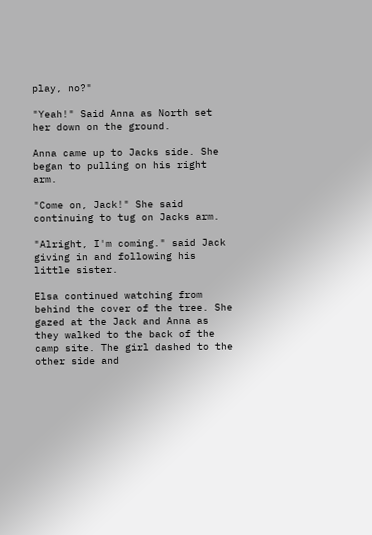play, no?"

"Yeah!" Said Anna as North set her down on the ground.

Anna came up to Jacks side. She began to pulling on his right arm.

"Come on, Jack!" She said continuing to tug on Jacks arm.

"Alright, I'm coming." said Jack giving in and following his little sister.

Elsa continued watching from behind the cover of the tree. She gazed at the Jack and Anna as they walked to the back of the camp site. The girl dashed to the other side and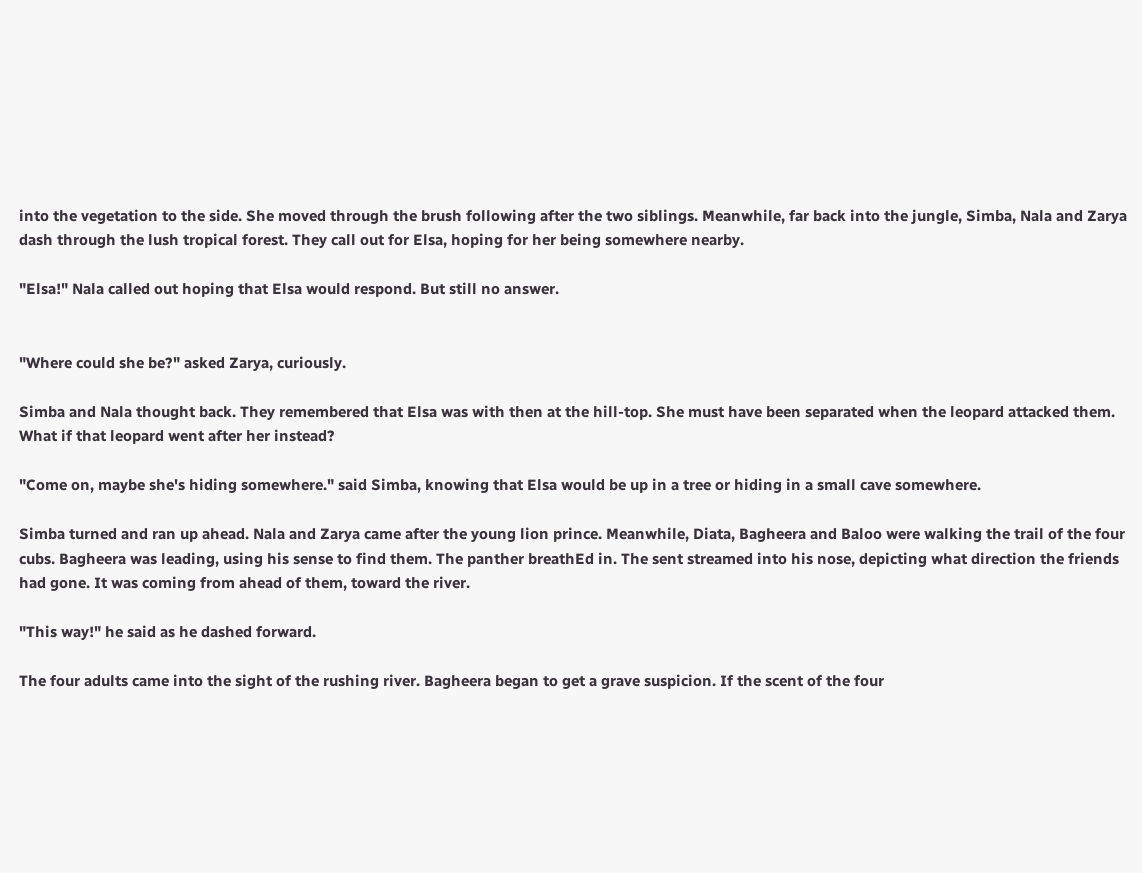into the vegetation to the side. She moved through the brush following after the two siblings. Meanwhile, far back into the jungle, Simba, Nala and Zarya dash through the lush tropical forest. They call out for Elsa, hoping for her being somewhere nearby.

"Elsa!" Nala called out hoping that Elsa would respond. But still no answer.


"Where could she be?" asked Zarya, curiously.

Simba and Nala thought back. They remembered that Elsa was with then at the hill-top. She must have been separated when the leopard attacked them. What if that leopard went after her instead?

"Come on, maybe she's hiding somewhere." said Simba, knowing that Elsa would be up in a tree or hiding in a small cave somewhere.

Simba turned and ran up ahead. Nala and Zarya came after the young lion prince. Meanwhile, Diata, Bagheera and Baloo were walking the trail of the four cubs. Bagheera was leading, using his sense to find them. The panther breathEd in. The sent streamed into his nose, depicting what direction the friends had gone. It was coming from ahead of them, toward the river.

"This way!" he said as he dashed forward.

The four adults came into the sight of the rushing river. Bagheera began to get a grave suspicion. If the scent of the four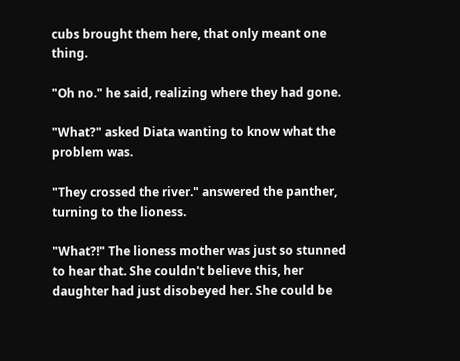cubs brought them here, that only meant one thing.

"Oh no." he said, realizing where they had gone.

"What?" asked Diata wanting to know what the problem was.

"They crossed the river." answered the panther, turning to the lioness.

"What?!" The lioness mother was just so stunned to hear that. She couldn't believe this, her daughter had just disobeyed her. She could be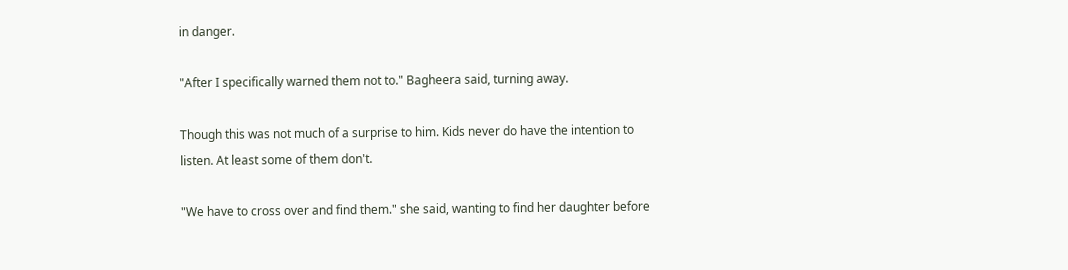in danger.

"After I specifically warned them not to." Bagheera said, turning away.

Though this was not much of a surprise to him. Kids never do have the intention to listen. At least some of them don't.

"We have to cross over and find them." she said, wanting to find her daughter before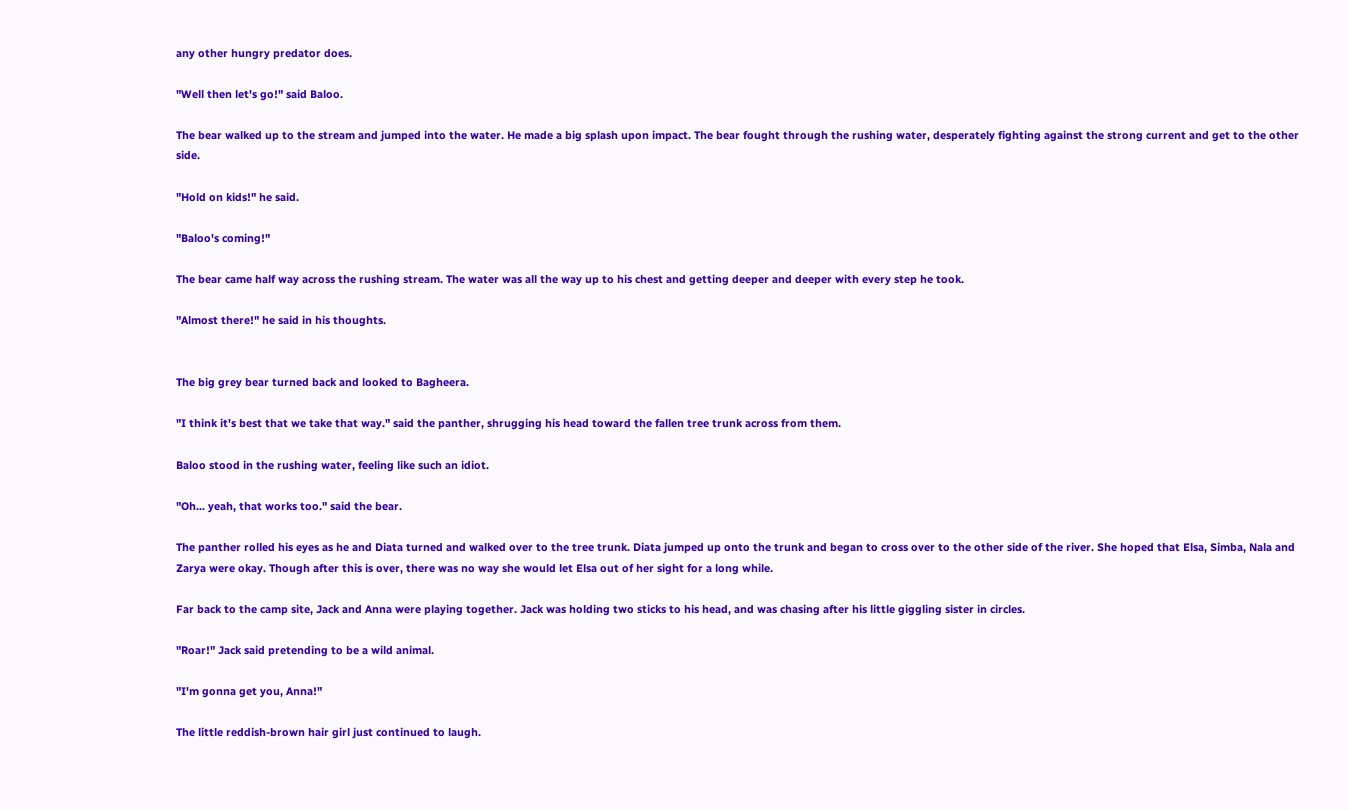any other hungry predator does.

"Well then let's go!" said Baloo.

The bear walked up to the stream and jumped into the water. He made a big splash upon impact. The bear fought through the rushing water, desperately fighting against the strong current and get to the other side.

"Hold on kids!" he said.

"Baloo's coming!"

The bear came half way across the rushing stream. The water was all the way up to his chest and getting deeper and deeper with every step he took.

"Almost there!" he said in his thoughts.


The big grey bear turned back and looked to Bagheera.

"I think it's best that we take that way." said the panther, shrugging his head toward the fallen tree trunk across from them.

Baloo stood in the rushing water, feeling like such an idiot.

"Oh... yeah, that works too." said the bear.

The panther rolled his eyes as he and Diata turned and walked over to the tree trunk. Diata jumped up onto the trunk and began to cross over to the other side of the river. She hoped that Elsa, Simba, Nala and Zarya were okay. Though after this is over, there was no way she would let Elsa out of her sight for a long while.

Far back to the camp site, Jack and Anna were playing together. Jack was holding two sticks to his head, and was chasing after his little giggling sister in circles.

"Roar!" Jack said pretending to be a wild animal.

"I'm gonna get you, Anna!"

The little reddish-brown hair girl just continued to laugh.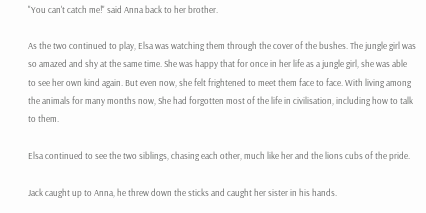"You can't catch me!" said Anna back to her brother.

As the two continued to play, Elsa was watching them through the cover of the bushes. The jungle girl was so amazed and shy at the same time. She was happy that for once in her life as a jungle girl, she was able to see her own kind again. But even now, she felt frightened to meet them face to face. With living among the animals for many months now, She had forgotten most of the life in civilisation, including how to talk to them.

Elsa continued to see the two siblings, chasing each other, much like her and the lions cubs of the pride.

Jack caught up to Anna, he threw down the sticks and caught her sister in his hands.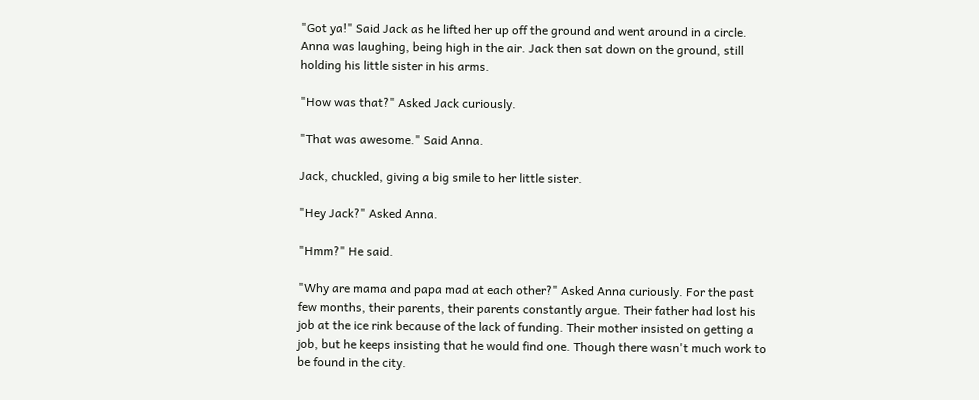"Got ya!" Said Jack as he lifted her up off the ground and went around in a circle. Anna was laughing, being high in the air. Jack then sat down on the ground, still holding his little sister in his arms.

"How was that?" Asked Jack curiously.

"That was awesome." Said Anna.

Jack, chuckled, giving a big smile to her little sister.

"Hey Jack?" Asked Anna.

"Hmm?" He said.

"Why are mama and papa mad at each other?" Asked Anna curiously. For the past few months, their parents, their parents constantly argue. Their father had lost his job at the ice rink because of the lack of funding. Their mother insisted on getting a job, but he keeps insisting that he would find one. Though there wasn't much work to be found in the city.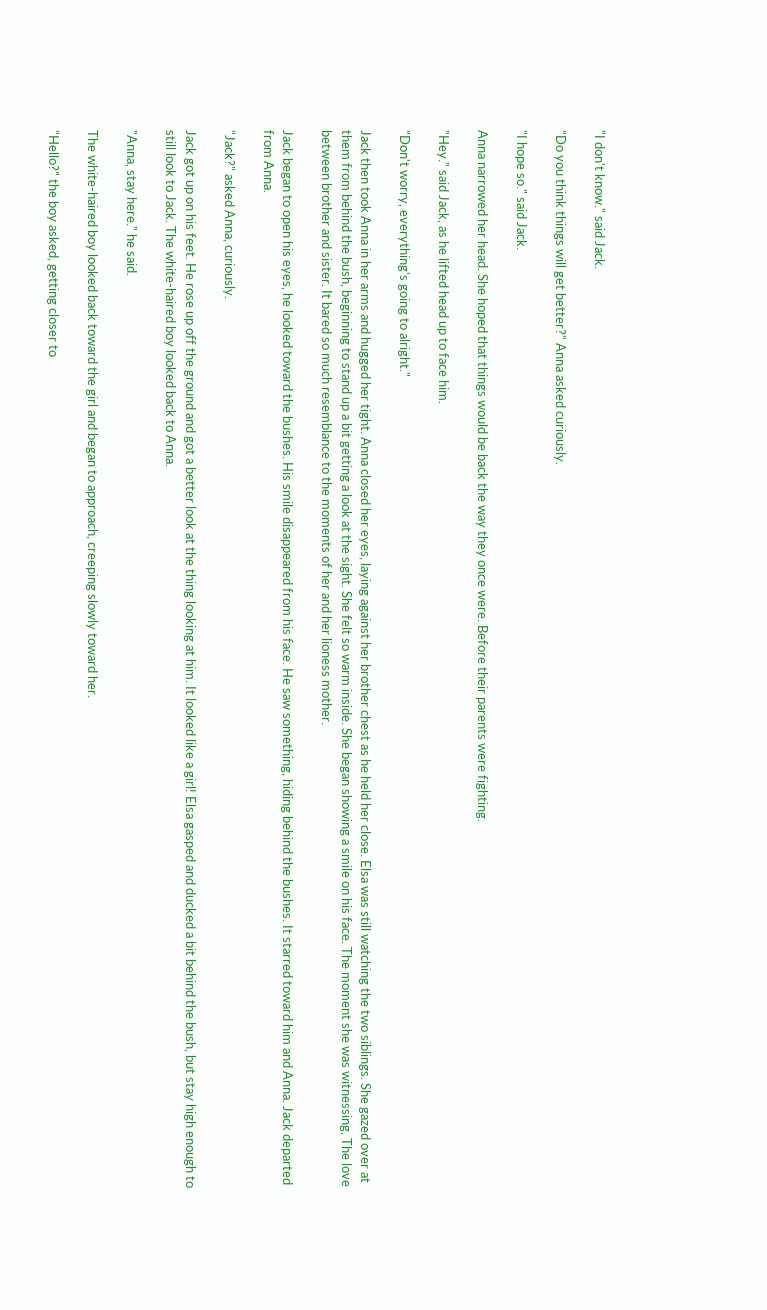"I don't know." said Jack.

"Do you think things will get better?" Anna asked curiously.

"I hope so." said Jack.

Anna narrowed her head. She hoped that things would be back the way they once were. Before their parents were fighting.

"Hey." said Jack, as he lifted head up to face him.

"Don't worry, everything's going to alright."

Jack then took Anna in her arms and hugged her tight. Anna closed her eyes, laying against her brother chest as he held her close. Elsa was still watching the two siblings. She gazed over at them from behind the bush, beginning to stand up a bit getting a look at the sight. She felt so warm inside. She began showing a smile on his face. The moment she was witnessing, The love between brother and sister. It bared so much resemblance to the moments of her and her lioness mother.

Jack began to open his eyes, he looked toward the bushes. His smile disappeared from his face. He saw something, hiding behind the bushes. It starred toward him and Anna. Jack departed from Anna.

"Jack?" asked Anna, curiously.

Jack got up on his feet. He rose up off the ground and got a better look at the thing looking at him. It looked like a girl! Elsa gasped and ducked a bit behind the bush, but stay high enough to still look to Jack. The white-haired boy looked back to Anna.

"Anna, stay here." he said.

The white-haired boy looked back toward the girl and began to approach, creeping slowly toward her.

"Hello?" the boy asked, getting closer to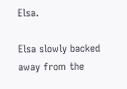Elsa.

Elsa slowly backed away from the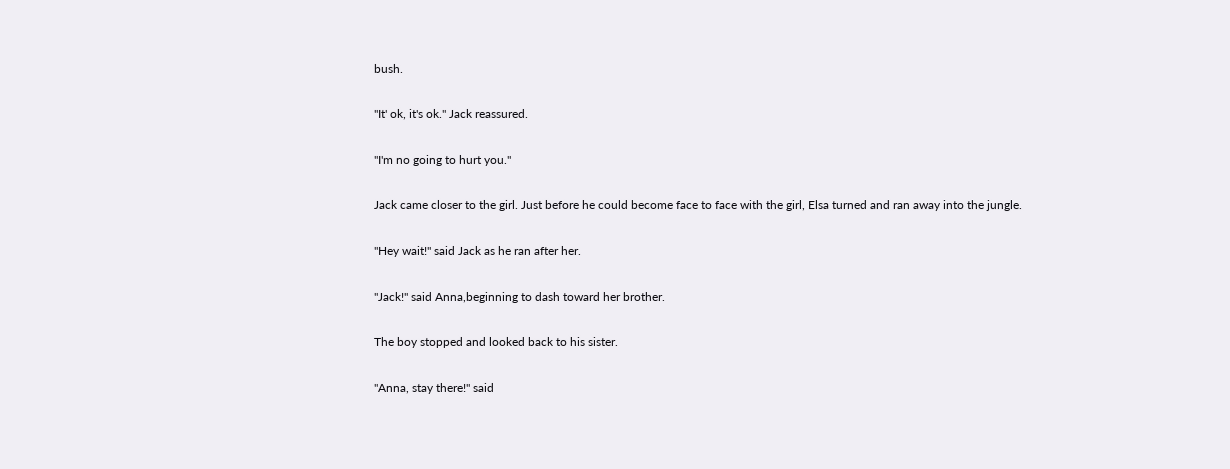bush.

"It' ok, it's ok." Jack reassured.

"I'm no going to hurt you."

Jack came closer to the girl. Just before he could become face to face with the girl, Elsa turned and ran away into the jungle.

"Hey wait!" said Jack as he ran after her.

"Jack!" said Anna,beginning to dash toward her brother.

The boy stopped and looked back to his sister.

"Anna, stay there!" said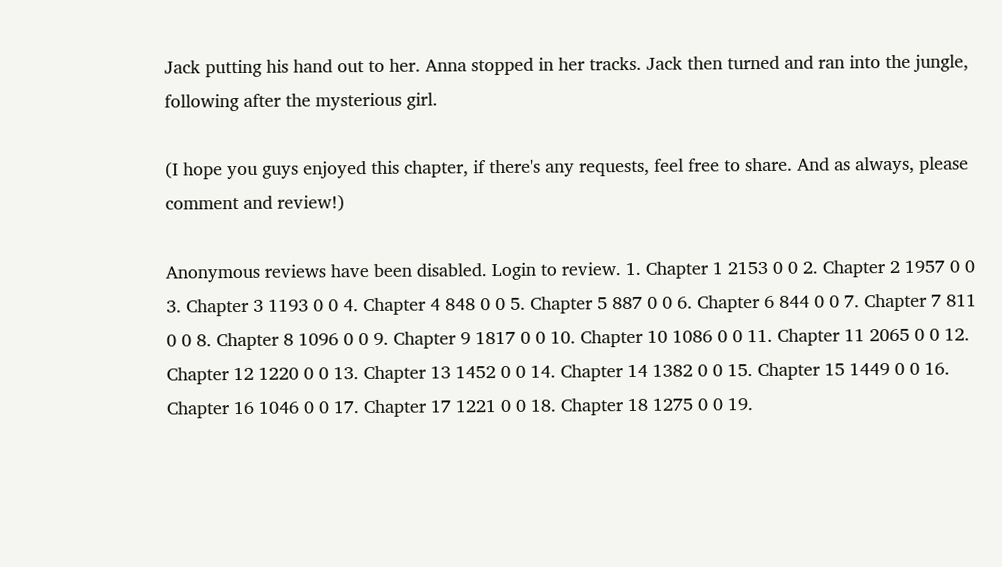Jack putting his hand out to her. Anna stopped in her tracks. Jack then turned and ran into the jungle, following after the mysterious girl.

(I hope you guys enjoyed this chapter, if there's any requests, feel free to share. And as always, please comment and review!)

Anonymous reviews have been disabled. Login to review. 1. Chapter 1 2153 0 0 2. Chapter 2 1957 0 0 3. Chapter 3 1193 0 0 4. Chapter 4 848 0 0 5. Chapter 5 887 0 0 6. Chapter 6 844 0 0 7. Chapter 7 811 0 0 8. Chapter 8 1096 0 0 9. Chapter 9 1817 0 0 10. Chapter 10 1086 0 0 11. Chapter 11 2065 0 0 12. Chapter 12 1220 0 0 13. Chapter 13 1452 0 0 14. Chapter 14 1382 0 0 15. Chapter 15 1449 0 0 16. Chapter 16 1046 0 0 17. Chapter 17 1221 0 0 18. Chapter 18 1275 0 0 19.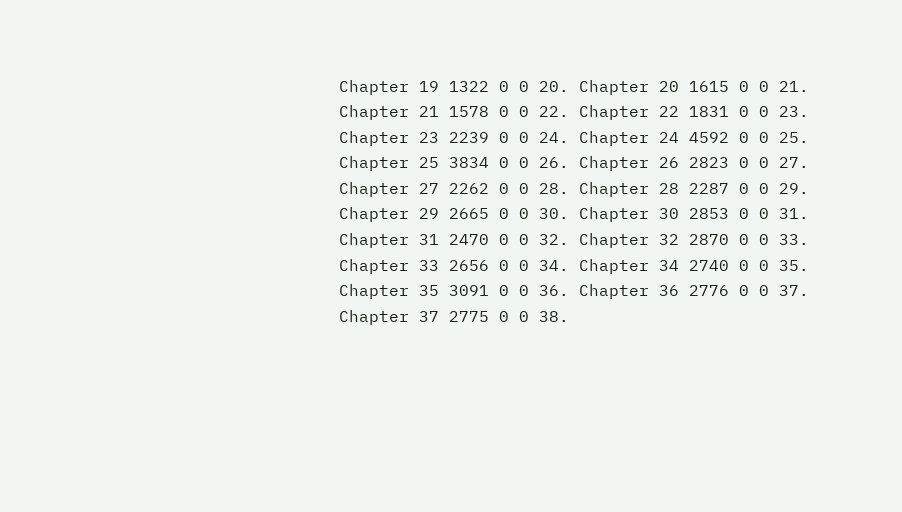Chapter 19 1322 0 0 20. Chapter 20 1615 0 0 21. Chapter 21 1578 0 0 22. Chapter 22 1831 0 0 23. Chapter 23 2239 0 0 24. Chapter 24 4592 0 0 25. Chapter 25 3834 0 0 26. Chapter 26 2823 0 0 27. Chapter 27 2262 0 0 28. Chapter 28 2287 0 0 29. Chapter 29 2665 0 0 30. Chapter 30 2853 0 0 31. Chapter 31 2470 0 0 32. Chapter 32 2870 0 0 33. Chapter 33 2656 0 0 34. Chapter 34 2740 0 0 35. Chapter 35 3091 0 0 36. Chapter 36 2776 0 0 37. Chapter 37 2775 0 0 38.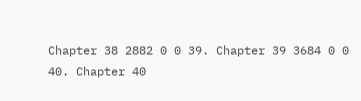Chapter 38 2882 0 0 39. Chapter 39 3684 0 0 40. Chapter 40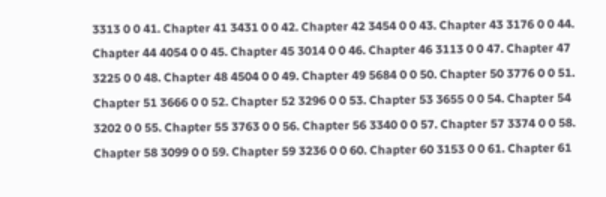3313 0 0 41. Chapter 41 3431 0 0 42. Chapter 42 3454 0 0 43. Chapter 43 3176 0 0 44. Chapter 44 4054 0 0 45. Chapter 45 3014 0 0 46. Chapter 46 3113 0 0 47. Chapter 47 3225 0 0 48. Chapter 48 4504 0 0 49. Chapter 49 5684 0 0 50. Chapter 50 3776 0 0 51. Chapter 51 3666 0 0 52. Chapter 52 3296 0 0 53. Chapter 53 3655 0 0 54. Chapter 54 3202 0 0 55. Chapter 55 3763 0 0 56. Chapter 56 3340 0 0 57. Chapter 57 3374 0 0 58. Chapter 58 3099 0 0 59. Chapter 59 3236 0 0 60. Chapter 60 3153 0 0 61. Chapter 61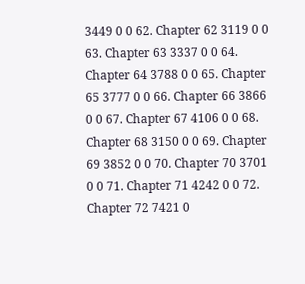3449 0 0 62. Chapter 62 3119 0 0 63. Chapter 63 3337 0 0 64. Chapter 64 3788 0 0 65. Chapter 65 3777 0 0 66. Chapter 66 3866 0 0 67. Chapter 67 4106 0 0 68. Chapter 68 3150 0 0 69. Chapter 69 3852 0 0 70. Chapter 70 3701 0 0 71. Chapter 71 4242 0 0 72. Chapter 72 7421 0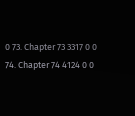0 73. Chapter 73 3317 0 0 74. Chapter 74 4124 0 0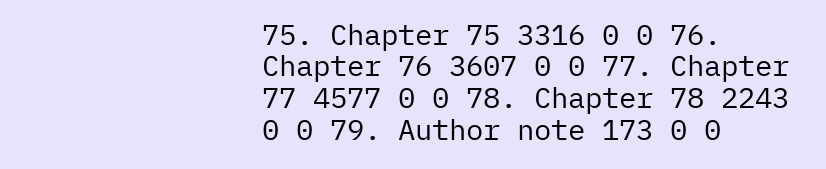75. Chapter 75 3316 0 0 76. Chapter 76 3607 0 0 77. Chapter 77 4577 0 0 78. Chapter 78 2243 0 0 79. Author note 173 0 0